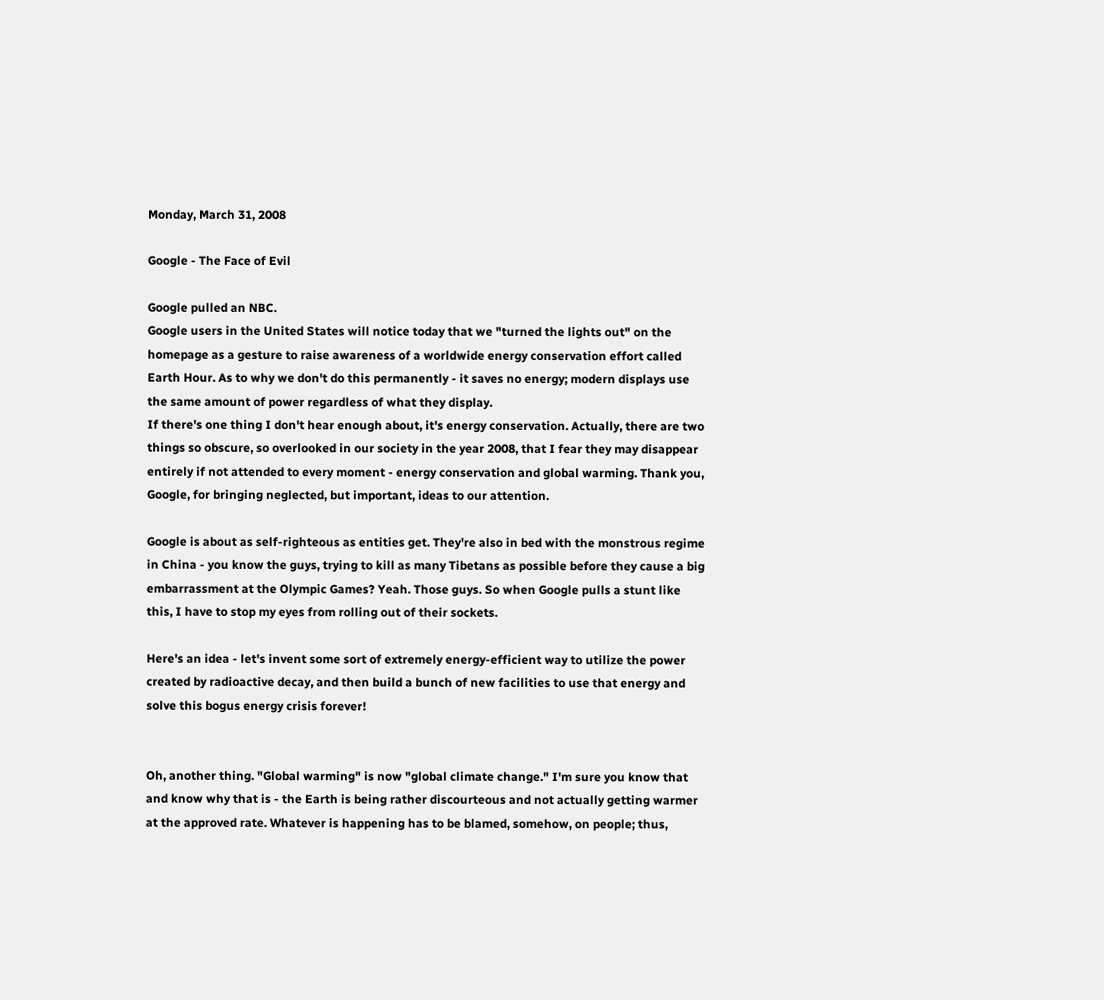Monday, March 31, 2008

Google - The Face of Evil

Google pulled an NBC.
Google users in the United States will notice today that we "turned the lights out" on the homepage as a gesture to raise awareness of a worldwide energy conservation effort called Earth Hour. As to why we don't do this permanently - it saves no energy; modern displays use the same amount of power regardless of what they display.
If there's one thing I don't hear enough about, it's energy conservation. Actually, there are two things so obscure, so overlooked in our society in the year 2008, that I fear they may disappear entirely if not attended to every moment - energy conservation and global warming. Thank you, Google, for bringing neglected, but important, ideas to our attention.

Google is about as self-righteous as entities get. They're also in bed with the monstrous regime in China - you know the guys, trying to kill as many Tibetans as possible before they cause a big embarrassment at the Olympic Games? Yeah. Those guys. So when Google pulls a stunt like this, I have to stop my eyes from rolling out of their sockets.

Here's an idea - let's invent some sort of extremely energy-efficient way to utilize the power created by radioactive decay, and then build a bunch of new facilities to use that energy and solve this bogus energy crisis forever!


Oh, another thing. "Global warming" is now "global climate change." I'm sure you know that and know why that is - the Earth is being rather discourteous and not actually getting warmer at the approved rate. Whatever is happening has to be blamed, somehow, on people; thus,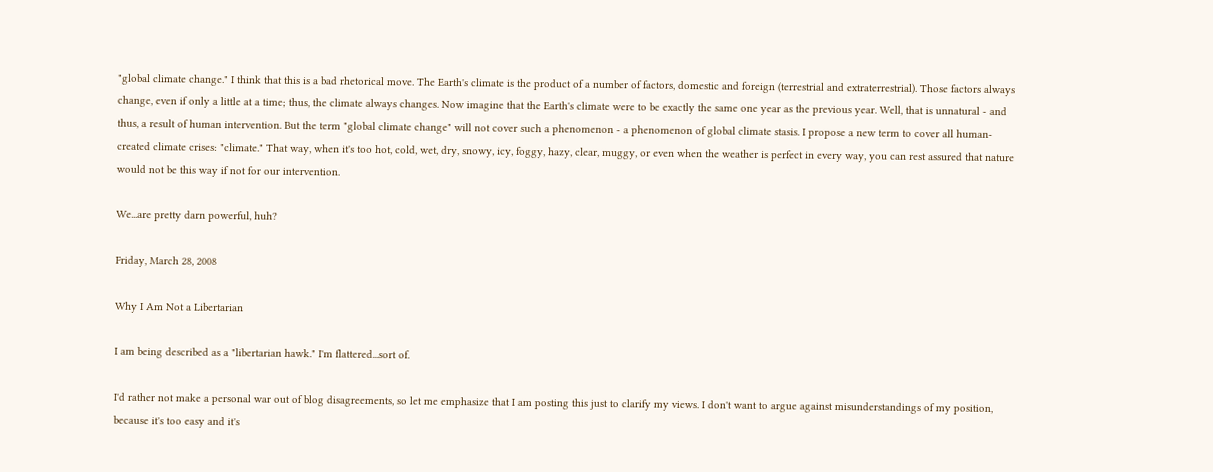"global climate change." I think that this is a bad rhetorical move. The Earth's climate is the product of a number of factors, domestic and foreign (terrestrial and extraterrestrial). Those factors always change, even if only a little at a time; thus, the climate always changes. Now imagine that the Earth's climate were to be exactly the same one year as the previous year. Well, that is unnatural - and thus, a result of human intervention. But the term "global climate change" will not cover such a phenomenon - a phenomenon of global climate stasis. I propose a new term to cover all human-created climate crises: "climate." That way, when it's too hot, cold, wet, dry, snowy, icy, foggy, hazy, clear, muggy, or even when the weather is perfect in every way, you can rest assured that nature would not be this way if not for our intervention.

We...are pretty darn powerful, huh?

Friday, March 28, 2008

Why I Am Not a Libertarian

I am being described as a "libertarian hawk." I'm flattered...sort of.

I'd rather not make a personal war out of blog disagreements, so let me emphasize that I am posting this just to clarify my views. I don't want to argue against misunderstandings of my position, because it's too easy and it's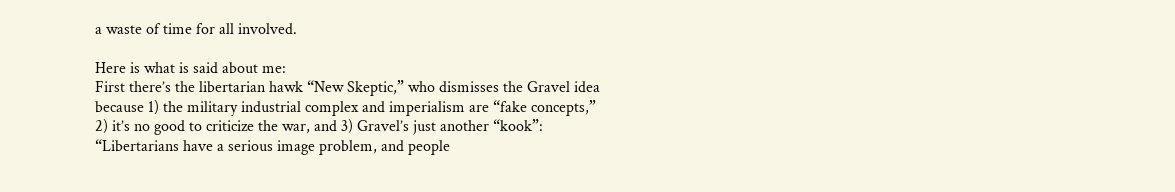a waste of time for all involved.

Here is what is said about me:
First there’s the libertarian hawk “New Skeptic,” who dismisses the Gravel idea because 1) the military industrial complex and imperialism are “fake concepts,” 2) it’s no good to criticize the war, and 3) Gravel’s just another “kook”: “Libertarians have a serious image problem, and people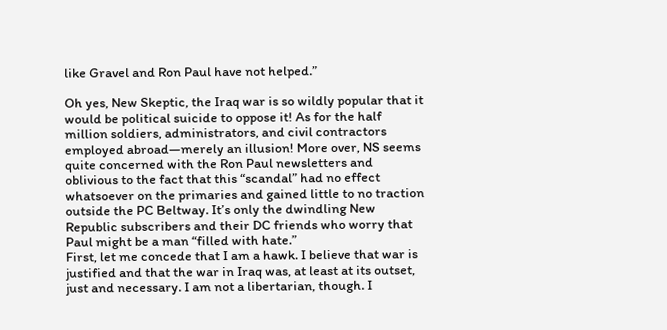like Gravel and Ron Paul have not helped.”

Oh yes, New Skeptic, the Iraq war is so wildly popular that it would be political suicide to oppose it! As for the half million soldiers, administrators, and civil contractors employed abroad—merely an illusion! More over, NS seems quite concerned with the Ron Paul newsletters and oblivious to the fact that this “scandal” had no effect whatsoever on the primaries and gained little to no traction outside the PC Beltway. It’s only the dwindling New Republic subscribers and their DC friends who worry that Paul might be a man “filled with hate.”
First, let me concede that I am a hawk. I believe that war is justified and that the war in Iraq was, at least at its outset, just and necessary. I am not a libertarian, though. I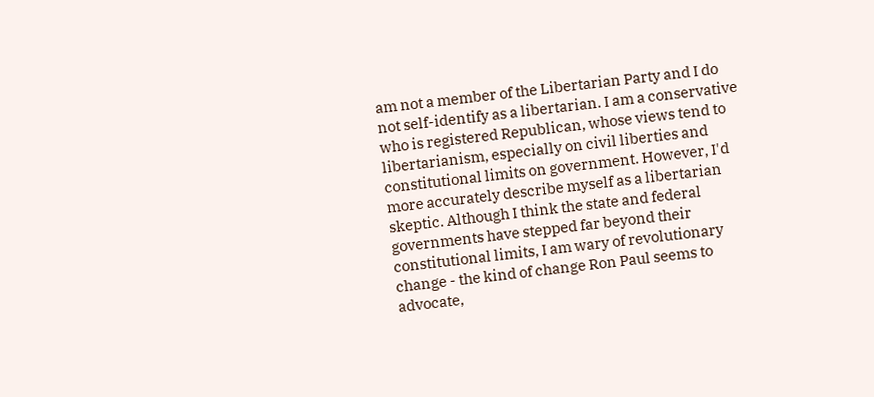am not a member of the Libertarian Party and I do not self-identify as a libertarian. I am a conservative who is registered Republican, whose views tend to libertarianism, especially on civil liberties and constitutional limits on government. However, I'd more accurately describe myself as a libertarian skeptic. Although I think the state and federal governments have stepped far beyond their constitutional limits, I am wary of revolutionary change - the kind of change Ron Paul seems to advocate,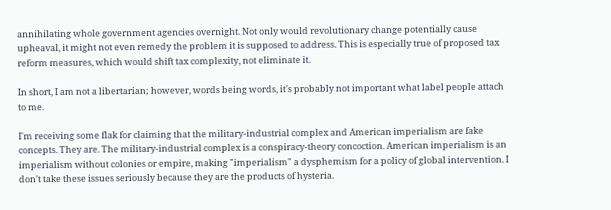annihilating whole government agencies overnight. Not only would revolutionary change potentially cause upheaval, it might not even remedy the problem it is supposed to address. This is especially true of proposed tax reform measures, which would shift tax complexity, not eliminate it.

In short, I am not a libertarian; however, words being words, it's probably not important what label people attach to me.

I'm receiving some flak for claiming that the military-industrial complex and American imperialism are fake concepts. They are. The military-industrial complex is a conspiracy-theory concoction. American imperialism is an imperialism without colonies or empire, making "imperialism" a dysphemism for a policy of global intervention. I don't take these issues seriously because they are the products of hysteria.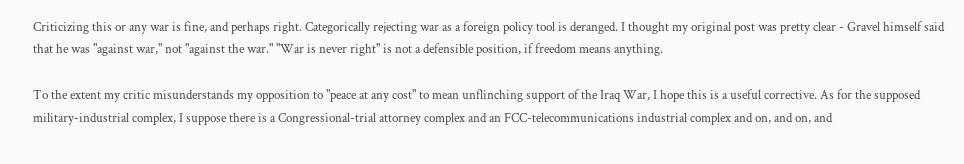Criticizing this or any war is fine, and perhaps right. Categorically rejecting war as a foreign policy tool is deranged. I thought my original post was pretty clear - Gravel himself said that he was "against war," not "against the war." "War is never right" is not a defensible position, if freedom means anything.

To the extent my critic misunderstands my opposition to "peace at any cost" to mean unflinching support of the Iraq War, I hope this is a useful corrective. As for the supposed military-industrial complex, I suppose there is a Congressional-trial attorney complex and an FCC-telecommunications industrial complex and on, and on, and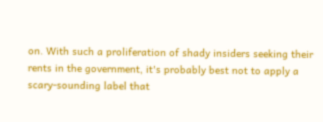on. With such a proliferation of shady insiders seeking their rents in the government, it's probably best not to apply a scary-sounding label that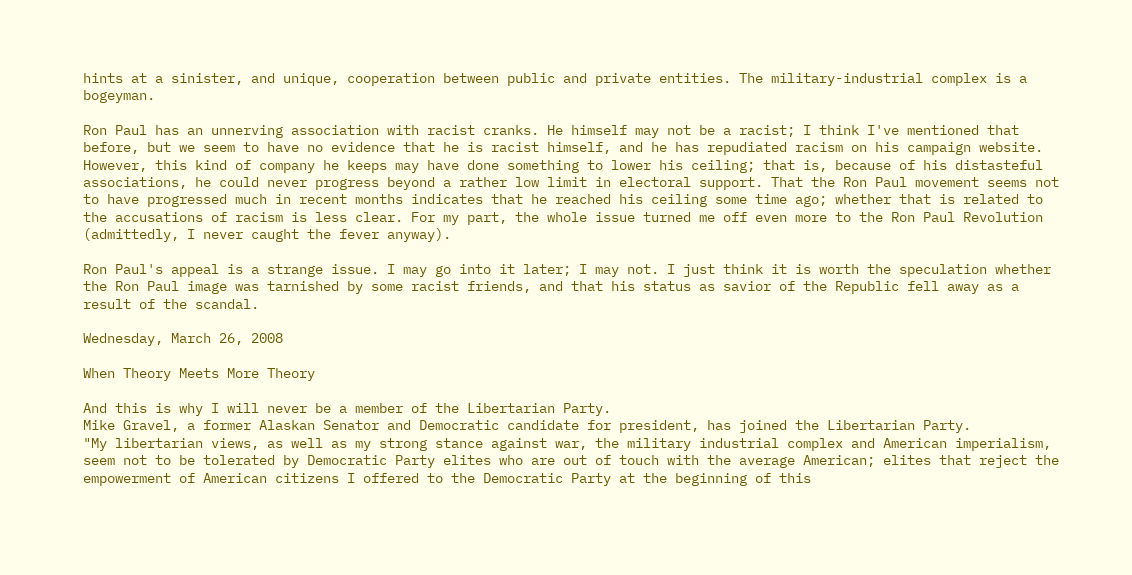hints at a sinister, and unique, cooperation between public and private entities. The military-industrial complex is a bogeyman.

Ron Paul has an unnerving association with racist cranks. He himself may not be a racist; I think I've mentioned that before, but we seem to have no evidence that he is racist himself, and he has repudiated racism on his campaign website. However, this kind of company he keeps may have done something to lower his ceiling; that is, because of his distasteful associations, he could never progress beyond a rather low limit in electoral support. That the Ron Paul movement seems not to have progressed much in recent months indicates that he reached his ceiling some time ago; whether that is related to the accusations of racism is less clear. For my part, the whole issue turned me off even more to the Ron Paul Revolution (admittedly, I never caught the fever anyway).

Ron Paul's appeal is a strange issue. I may go into it later; I may not. I just think it is worth the speculation whether the Ron Paul image was tarnished by some racist friends, and that his status as savior of the Republic fell away as a result of the scandal.

Wednesday, March 26, 2008

When Theory Meets More Theory

And this is why I will never be a member of the Libertarian Party.
Mike Gravel, a former Alaskan Senator and Democratic candidate for president, has joined the Libertarian Party.
"My libertarian views, as well as my strong stance against war, the military industrial complex and American imperialism, seem not to be tolerated by Democratic Party elites who are out of touch with the average American; elites that reject the empowerment of American citizens I offered to the Democratic Party at the beginning of this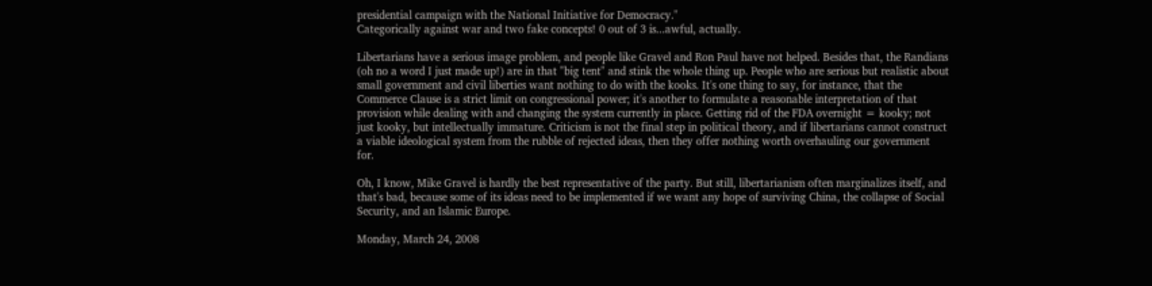presidential campaign with the National Initiative for Democracy."
Categorically against war and two fake concepts! 0 out of 3 is...awful, actually.

Libertarians have a serious image problem, and people like Gravel and Ron Paul have not helped. Besides that, the Randians (oh no a word I just made up!) are in that "big tent" and stink the whole thing up. People who are serious but realistic about small government and civil liberties want nothing to do with the kooks. It's one thing to say, for instance, that the Commerce Clause is a strict limit on congressional power; it's another to formulate a reasonable interpretation of that provision while dealing with and changing the system currently in place. Getting rid of the FDA overnight = kooky; not just kooky, but intellectually immature. Criticism is not the final step in political theory, and if libertarians cannot construct a viable ideological system from the rubble of rejected ideas, then they offer nothing worth overhauling our government for.

Oh, I know, Mike Gravel is hardly the best representative of the party. But still, libertarianism often marginalizes itself, and that's bad, because some of its ideas need to be implemented if we want any hope of surviving China, the collapse of Social Security, and an Islamic Europe.

Monday, March 24, 2008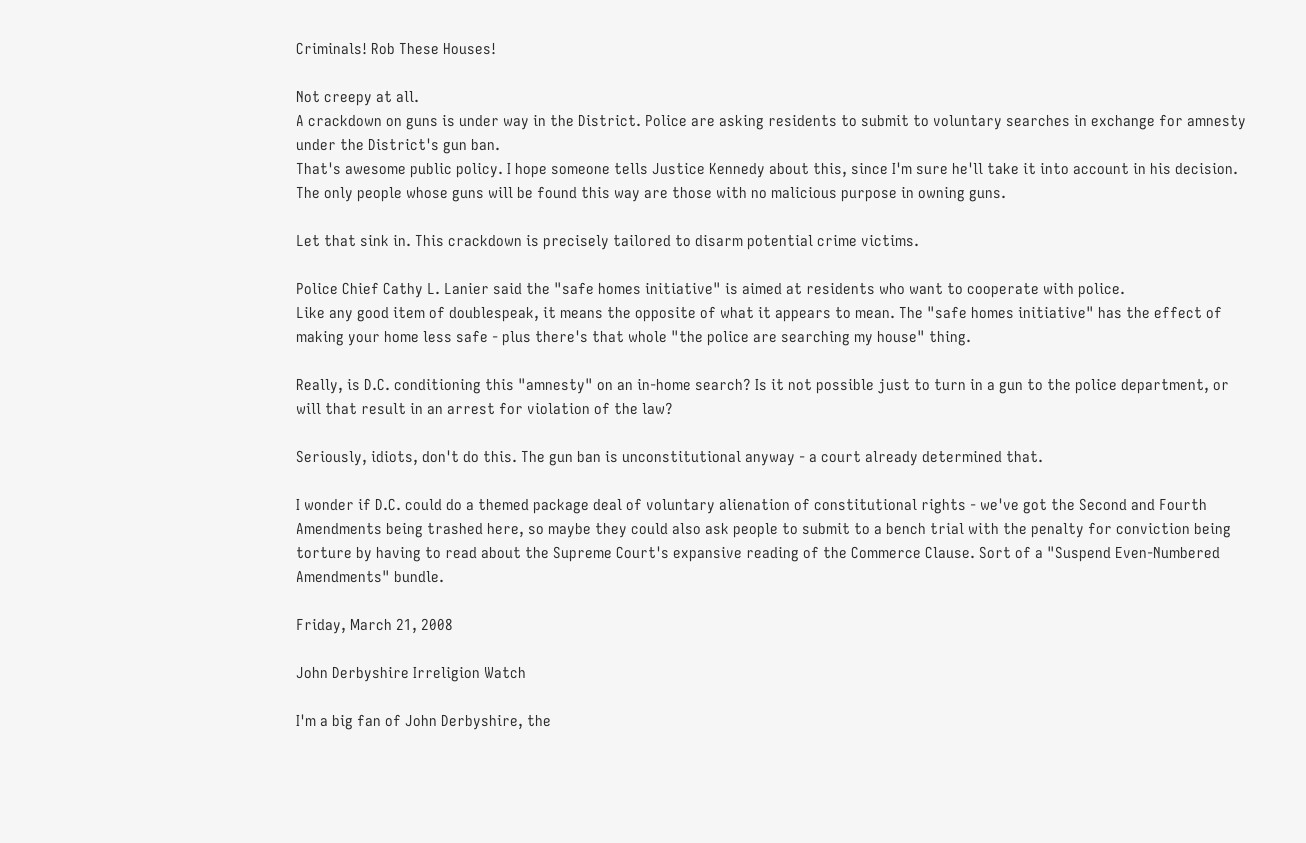Criminals! Rob These Houses!

Not creepy at all.
A crackdown on guns is under way in the District. Police are asking residents to submit to voluntary searches in exchange for amnesty under the District's gun ban.
That's awesome public policy. I hope someone tells Justice Kennedy about this, since I'm sure he'll take it into account in his decision. The only people whose guns will be found this way are those with no malicious purpose in owning guns.

Let that sink in. This crackdown is precisely tailored to disarm potential crime victims.

Police Chief Cathy L. Lanier said the "safe homes initiative" is aimed at residents who want to cooperate with police.
Like any good item of doublespeak, it means the opposite of what it appears to mean. The "safe homes initiative" has the effect of making your home less safe - plus there's that whole "the police are searching my house" thing.

Really, is D.C. conditioning this "amnesty" on an in-home search? Is it not possible just to turn in a gun to the police department, or will that result in an arrest for violation of the law?

Seriously, idiots, don't do this. The gun ban is unconstitutional anyway - a court already determined that.

I wonder if D.C. could do a themed package deal of voluntary alienation of constitutional rights - we've got the Second and Fourth Amendments being trashed here, so maybe they could also ask people to submit to a bench trial with the penalty for conviction being torture by having to read about the Supreme Court's expansive reading of the Commerce Clause. Sort of a "Suspend Even-Numbered Amendments" bundle.

Friday, March 21, 2008

John Derbyshire Irreligion Watch

I'm a big fan of John Derbyshire, the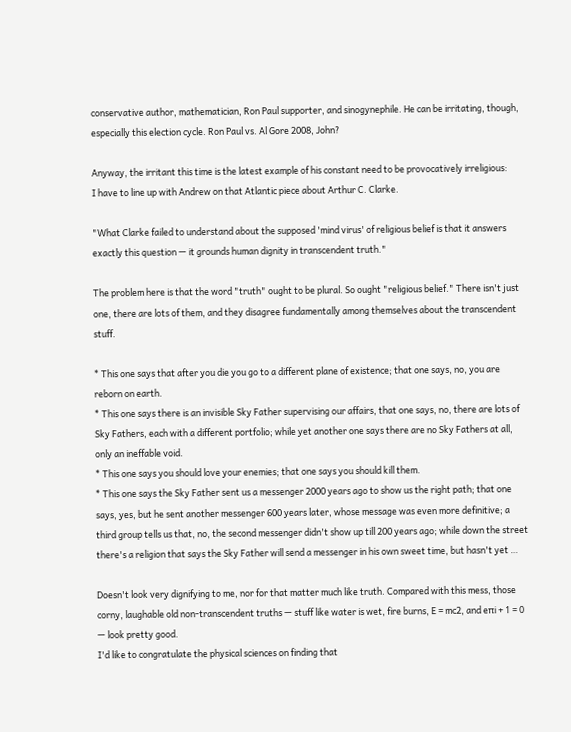conservative author, mathematician, Ron Paul supporter, and sinogynephile. He can be irritating, though, especially this election cycle. Ron Paul vs. Al Gore 2008, John?

Anyway, the irritant this time is the latest example of his constant need to be provocatively irreligious:
I have to line up with Andrew on that Atlantic piece about Arthur C. Clarke.

"What Clarke failed to understand about the supposed 'mind virus' of religious belief is that it answers exactly this question — it grounds human dignity in transcendent truth."

The problem here is that the word "truth" ought to be plural. So ought "religious belief." There isn't just one, there are lots of them, and they disagree fundamentally among themselves about the transcendent stuff.

* This one says that after you die you go to a different plane of existence; that one says, no, you are reborn on earth.
* This one says there is an invisible Sky Father supervising our affairs, that one says, no, there are lots of Sky Fathers, each with a different portfolio; while yet another one says there are no Sky Fathers at all, only an ineffable void.
* This one says you should love your enemies; that one says you should kill them.
* This one says the Sky Father sent us a messenger 2000 years ago to show us the right path; that one says, yes, but he sent another messenger 600 years later, whose message was even more definitive; a third group tells us that, no, the second messenger didn't show up till 200 years ago; while down the street there's a religion that says the Sky Father will send a messenger in his own sweet time, but hasn't yet …

Doesn't look very dignifying to me, nor for that matter much like truth. Compared with this mess, those corny, laughable old non-transcendent truths — stuff like water is wet, fire burns, E = mc2, and eπi + 1 = 0 — look pretty good.
I'd like to congratulate the physical sciences on finding that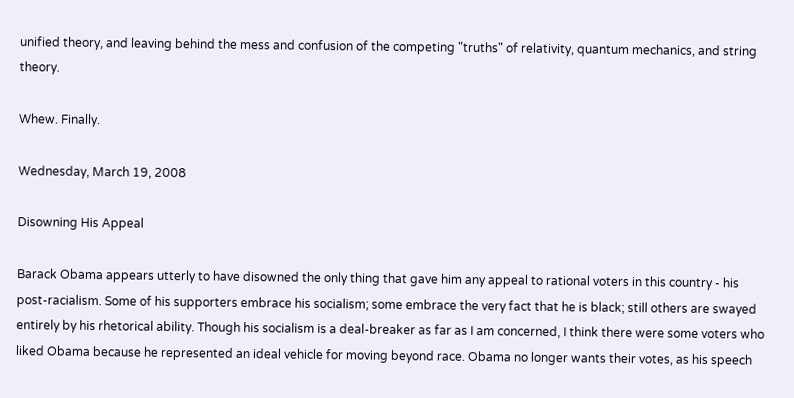unified theory, and leaving behind the mess and confusion of the competing "truths" of relativity, quantum mechanics, and string theory.

Whew. Finally.

Wednesday, March 19, 2008

Disowning His Appeal

Barack Obama appears utterly to have disowned the only thing that gave him any appeal to rational voters in this country - his post-racialism. Some of his supporters embrace his socialism; some embrace the very fact that he is black; still others are swayed entirely by his rhetorical ability. Though his socialism is a deal-breaker as far as I am concerned, I think there were some voters who liked Obama because he represented an ideal vehicle for moving beyond race. Obama no longer wants their votes, as his speech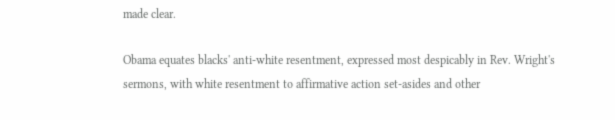made clear.

Obama equates blacks' anti-white resentment, expressed most despicably in Rev. Wright's sermons, with white resentment to affirmative action set-asides and other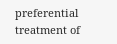preferential treatment of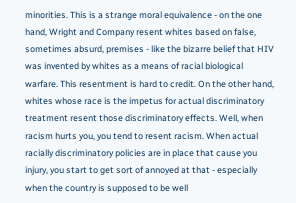minorities. This is a strange moral equivalence - on the one hand, Wright and Company resent whites based on false, sometimes absurd, premises - like the bizarre belief that HIV was invented by whites as a means of racial biological warfare. This resentment is hard to credit. On the other hand, whites whose race is the impetus for actual discriminatory treatment resent those discriminatory effects. Well, when racism hurts you, you tend to resent racism. When actual racially discriminatory policies are in place that cause you injury, you start to get sort of annoyed at that - especially when the country is supposed to be well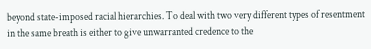beyond state-imposed racial hierarchies. To deal with two very different types of resentment in the same breath is either to give unwarranted credence to the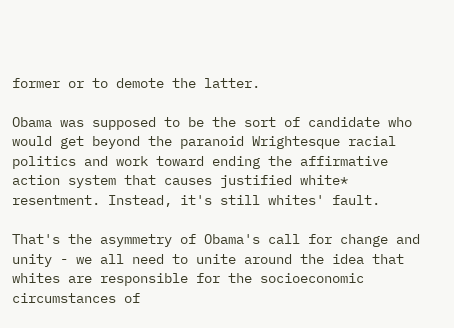former or to demote the latter.

Obama was supposed to be the sort of candidate who would get beyond the paranoid Wrightesque racial politics and work toward ending the affirmative action system that causes justified white* resentment. Instead, it's still whites' fault.

That's the asymmetry of Obama's call for change and unity - we all need to unite around the idea that whites are responsible for the socioeconomic circumstances of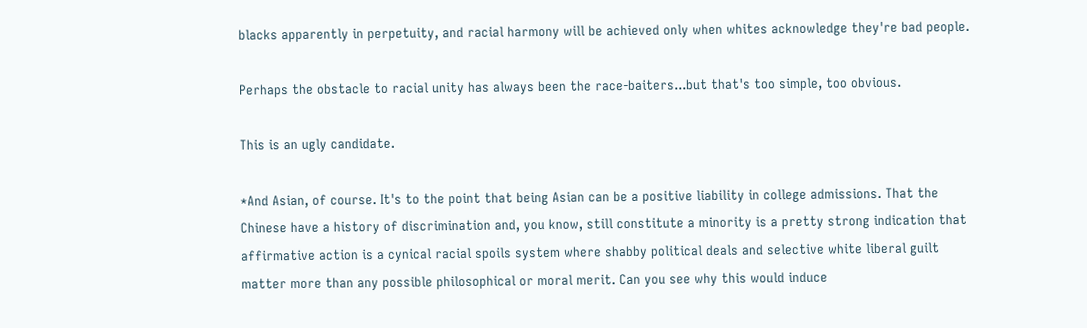blacks apparently in perpetuity, and racial harmony will be achieved only when whites acknowledge they're bad people.

Perhaps the obstacle to racial unity has always been the race-baiters...but that's too simple, too obvious.

This is an ugly candidate.

*And Asian, of course. It's to the point that being Asian can be a positive liability in college admissions. That the Chinese have a history of discrimination and, you know, still constitute a minority is a pretty strong indication that affirmative action is a cynical racial spoils system where shabby political deals and selective white liberal guilt matter more than any possible philosophical or moral merit. Can you see why this would induce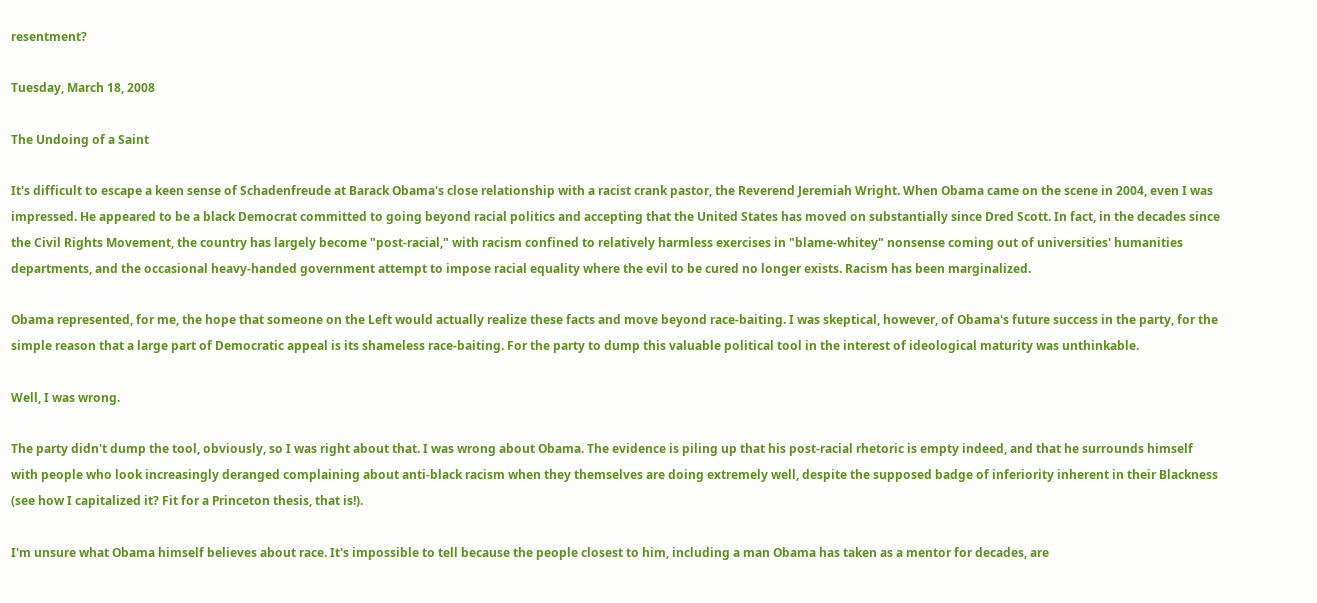resentment?

Tuesday, March 18, 2008

The Undoing of a Saint

It's difficult to escape a keen sense of Schadenfreude at Barack Obama's close relationship with a racist crank pastor, the Reverend Jeremiah Wright. When Obama came on the scene in 2004, even I was impressed. He appeared to be a black Democrat committed to going beyond racial politics and accepting that the United States has moved on substantially since Dred Scott. In fact, in the decades since the Civil Rights Movement, the country has largely become "post-racial," with racism confined to relatively harmless exercises in "blame-whitey" nonsense coming out of universities' humanities departments, and the occasional heavy-handed government attempt to impose racial equality where the evil to be cured no longer exists. Racism has been marginalized.

Obama represented, for me, the hope that someone on the Left would actually realize these facts and move beyond race-baiting. I was skeptical, however, of Obama's future success in the party, for the simple reason that a large part of Democratic appeal is its shameless race-baiting. For the party to dump this valuable political tool in the interest of ideological maturity was unthinkable.

Well, I was wrong.

The party didn't dump the tool, obviously, so I was right about that. I was wrong about Obama. The evidence is piling up that his post-racial rhetoric is empty indeed, and that he surrounds himself with people who look increasingly deranged complaining about anti-black racism when they themselves are doing extremely well, despite the supposed badge of inferiority inherent in their Blackness (see how I capitalized it? Fit for a Princeton thesis, that is!).

I'm unsure what Obama himself believes about race. It's impossible to tell because the people closest to him, including a man Obama has taken as a mentor for decades, are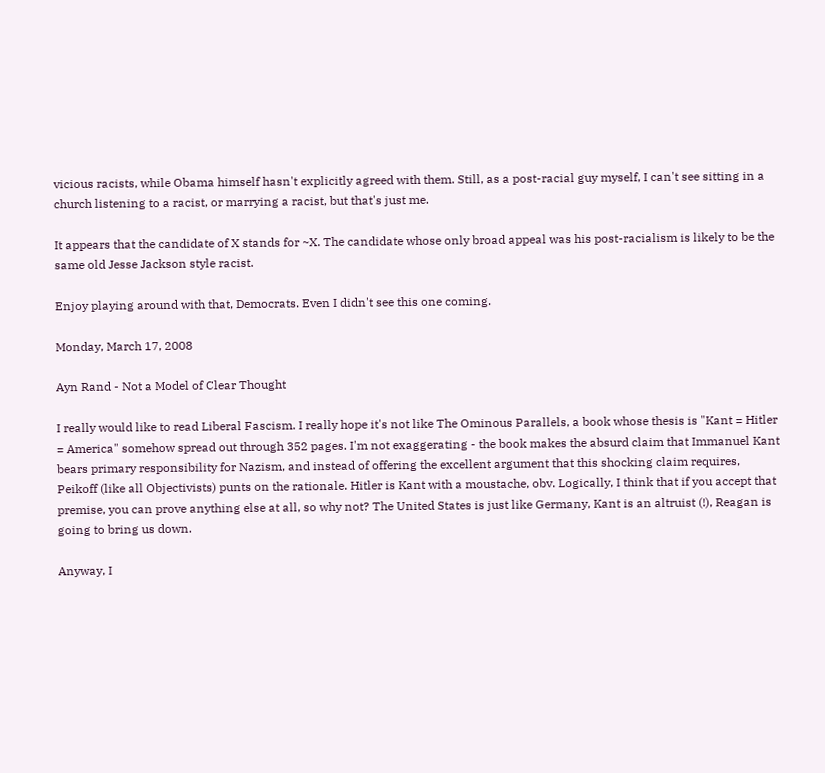vicious racists, while Obama himself hasn't explicitly agreed with them. Still, as a post-racial guy myself, I can't see sitting in a church listening to a racist, or marrying a racist, but that's just me.

It appears that the candidate of X stands for ~X. The candidate whose only broad appeal was his post-racialism is likely to be the same old Jesse Jackson style racist.

Enjoy playing around with that, Democrats. Even I didn't see this one coming.

Monday, March 17, 2008

Ayn Rand - Not a Model of Clear Thought

I really would like to read Liberal Fascism. I really hope it's not like The Ominous Parallels, a book whose thesis is "Kant = Hitler = America" somehow spread out through 352 pages. I'm not exaggerating - the book makes the absurd claim that Immanuel Kant bears primary responsibility for Nazism, and instead of offering the excellent argument that this shocking claim requires, Peikoff (like all Objectivists) punts on the rationale. Hitler is Kant with a moustache, obv. Logically, I think that if you accept that premise, you can prove anything else at all, so why not? The United States is just like Germany, Kant is an altruist (!), Reagan is going to bring us down.

Anyway, I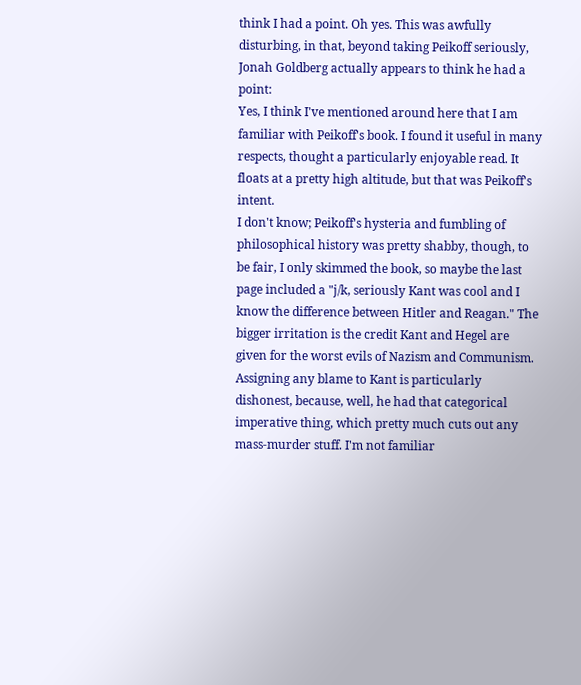think I had a point. Oh yes. This was awfully disturbing, in that, beyond taking Peikoff seriously, Jonah Goldberg actually appears to think he had a point:
Yes, I think I've mentioned around here that I am familiar with Peikoff's book. I found it useful in many respects, thought a particularly enjoyable read. It floats at a pretty high altitude, but that was Peikoff's intent.
I don't know; Peikoff's hysteria and fumbling of philosophical history was pretty shabby, though, to be fair, I only skimmed the book, so maybe the last page included a "j/k, seriously Kant was cool and I know the difference between Hitler and Reagan." The bigger irritation is the credit Kant and Hegel are given for the worst evils of Nazism and Communism. Assigning any blame to Kant is particularly dishonest, because, well, he had that categorical imperative thing, which pretty much cuts out any mass-murder stuff. I'm not familiar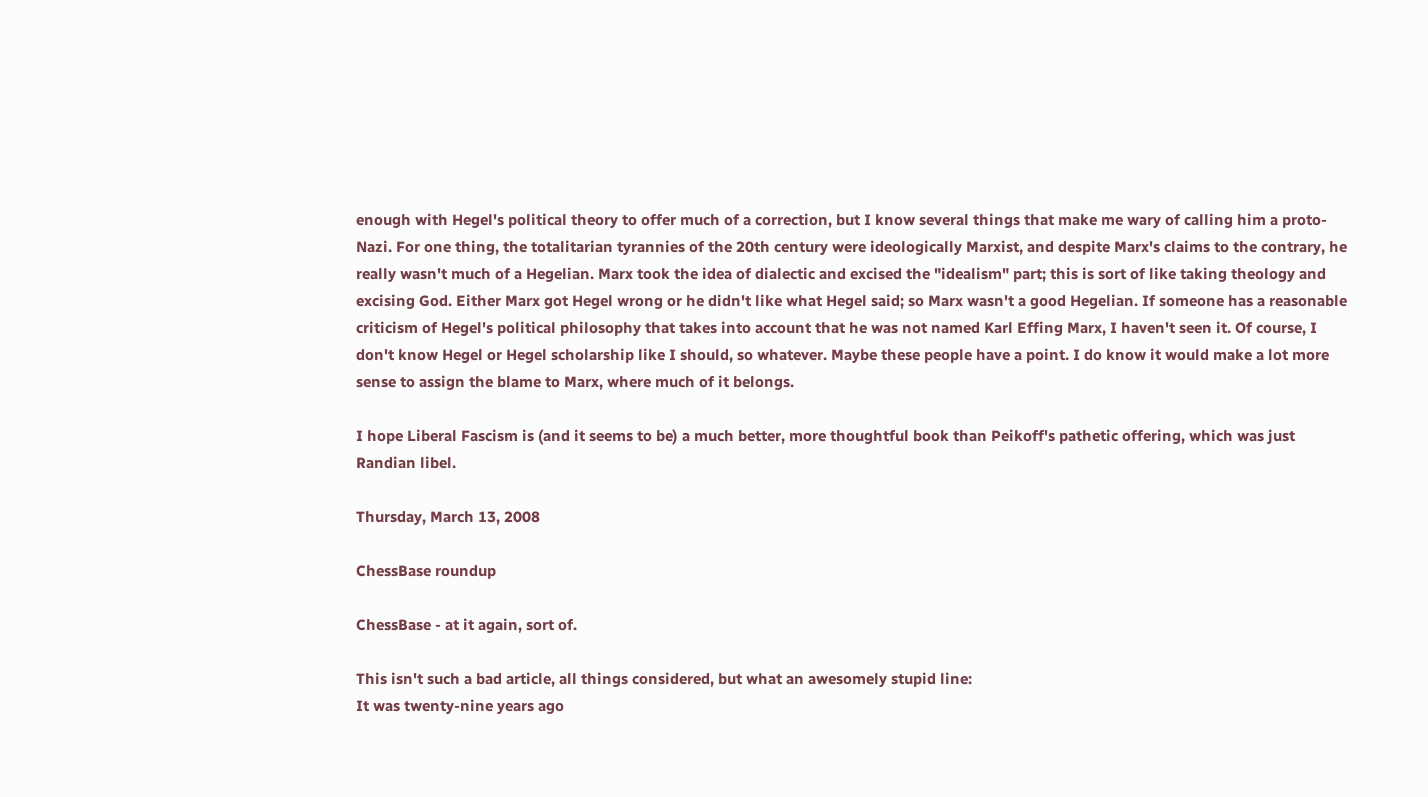enough with Hegel's political theory to offer much of a correction, but I know several things that make me wary of calling him a proto-Nazi. For one thing, the totalitarian tyrannies of the 20th century were ideologically Marxist, and despite Marx's claims to the contrary, he really wasn't much of a Hegelian. Marx took the idea of dialectic and excised the "idealism" part; this is sort of like taking theology and excising God. Either Marx got Hegel wrong or he didn't like what Hegel said; so Marx wasn't a good Hegelian. If someone has a reasonable criticism of Hegel's political philosophy that takes into account that he was not named Karl Effing Marx, I haven't seen it. Of course, I don't know Hegel or Hegel scholarship like I should, so whatever. Maybe these people have a point. I do know it would make a lot more sense to assign the blame to Marx, where much of it belongs.

I hope Liberal Fascism is (and it seems to be) a much better, more thoughtful book than Peikoff's pathetic offering, which was just Randian libel.

Thursday, March 13, 2008

ChessBase roundup

ChessBase - at it again, sort of.

This isn't such a bad article, all things considered, but what an awesomely stupid line:
It was twenty-nine years ago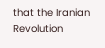that the Iranian Revolution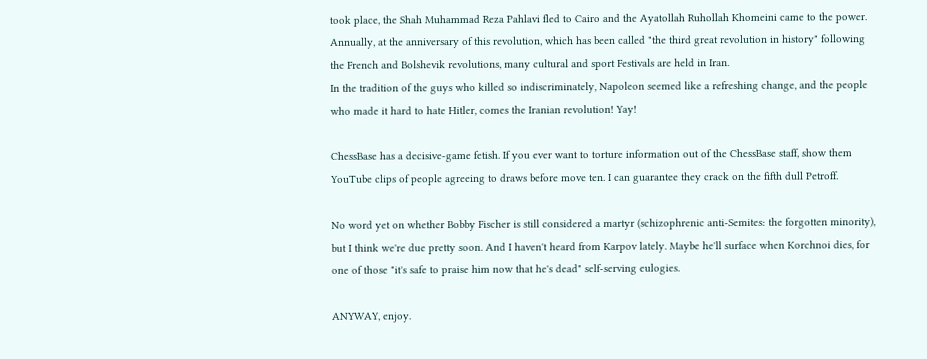took place, the Shah Muhammad Reza Pahlavi fled to Cairo and the Ayatollah Ruhollah Khomeini came to the power. Annually, at the anniversary of this revolution, which has been called "the third great revolution in history" following the French and Bolshevik revolutions, many cultural and sport Festivals are held in Iran.
In the tradition of the guys who killed so indiscriminately, Napoleon seemed like a refreshing change, and the people who made it hard to hate Hitler, comes the Iranian revolution! Yay!

ChessBase has a decisive-game fetish. If you ever want to torture information out of the ChessBase staff, show them YouTube clips of people agreeing to draws before move ten. I can guarantee they crack on the fifth dull Petroff.

No word yet on whether Bobby Fischer is still considered a martyr (schizophrenic anti-Semites: the forgotten minority), but I think we're due pretty soon. And I haven't heard from Karpov lately. Maybe he'll surface when Korchnoi dies, for one of those "it's safe to praise him now that he's dead" self-serving eulogies.

ANYWAY, enjoy.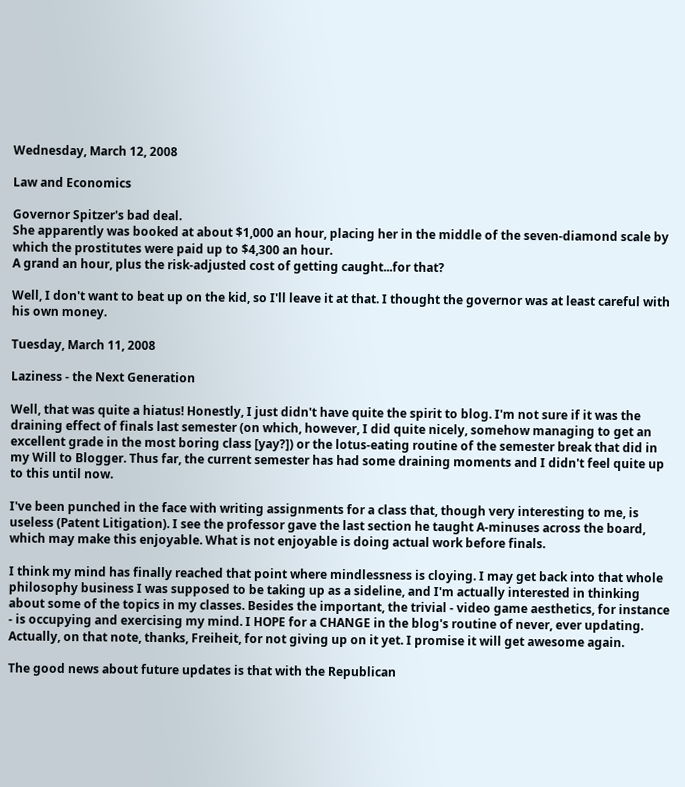Wednesday, March 12, 2008

Law and Economics

Governor Spitzer's bad deal.
She apparently was booked at about $1,000 an hour, placing her in the middle of the seven-diamond scale by which the prostitutes were paid up to $4,300 an hour.
A grand an hour, plus the risk-adjusted cost of getting caught...for that?

Well, I don't want to beat up on the kid, so I'll leave it at that. I thought the governor was at least careful with his own money.

Tuesday, March 11, 2008

Laziness - the Next Generation

Well, that was quite a hiatus! Honestly, I just didn't have quite the spirit to blog. I'm not sure if it was the draining effect of finals last semester (on which, however, I did quite nicely, somehow managing to get an excellent grade in the most boring class [yay?]) or the lotus-eating routine of the semester break that did in my Will to Blogger. Thus far, the current semester has had some draining moments and I didn't feel quite up to this until now.

I've been punched in the face with writing assignments for a class that, though very interesting to me, is useless (Patent Litigation). I see the professor gave the last section he taught A-minuses across the board, which may make this enjoyable. What is not enjoyable is doing actual work before finals.

I think my mind has finally reached that point where mindlessness is cloying. I may get back into that whole philosophy business I was supposed to be taking up as a sideline, and I'm actually interested in thinking about some of the topics in my classes. Besides the important, the trivial - video game aesthetics, for instance - is occupying and exercising my mind. I HOPE for a CHANGE in the blog's routine of never, ever updating. Actually, on that note, thanks, Freiheit, for not giving up on it yet. I promise it will get awesome again.

The good news about future updates is that with the Republican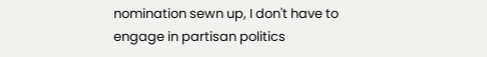nomination sewn up, I don't have to engage in partisan politics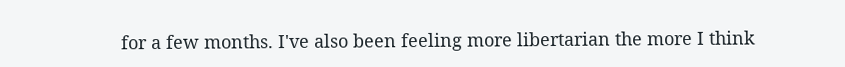for a few months. I've also been feeling more libertarian the more I think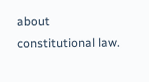about constitutional law.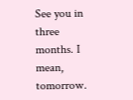See you in three months. I mean, tomorrow.